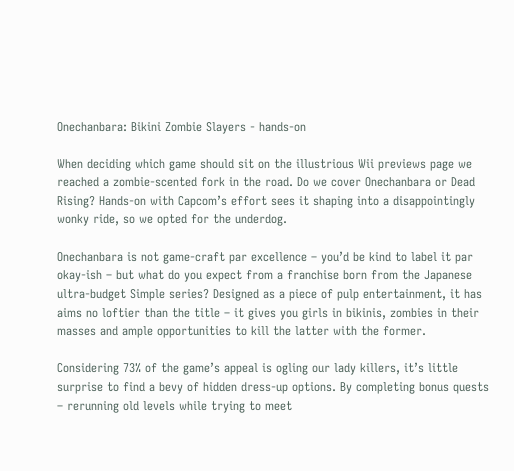Onechanbara: Bikini Zombie Slayers - hands-on

When deciding which game should sit on the illustrious Wii previews page we reached a zombie-scented fork in the road. Do we cover Onechanbara or Dead Rising? Hands-on with Capcom’s effort sees it shaping into a disappointingly wonky ride, so we opted for the underdog.

Onechanbara is not game-craft par excellence – you’d be kind to label it par okay-ish – but what do you expect from a franchise born from the Japanese ultra-budget Simple series? Designed as a piece of pulp entertainment, it has aims no loftier than the title – it gives you girls in bikinis, zombies in their masses and ample opportunities to kill the latter with the former.

Considering 73% of the game’s appeal is ogling our lady killers, it’s little surprise to find a bevy of hidden dress-up options. By completing bonus quests – rerunning old levels while trying to meet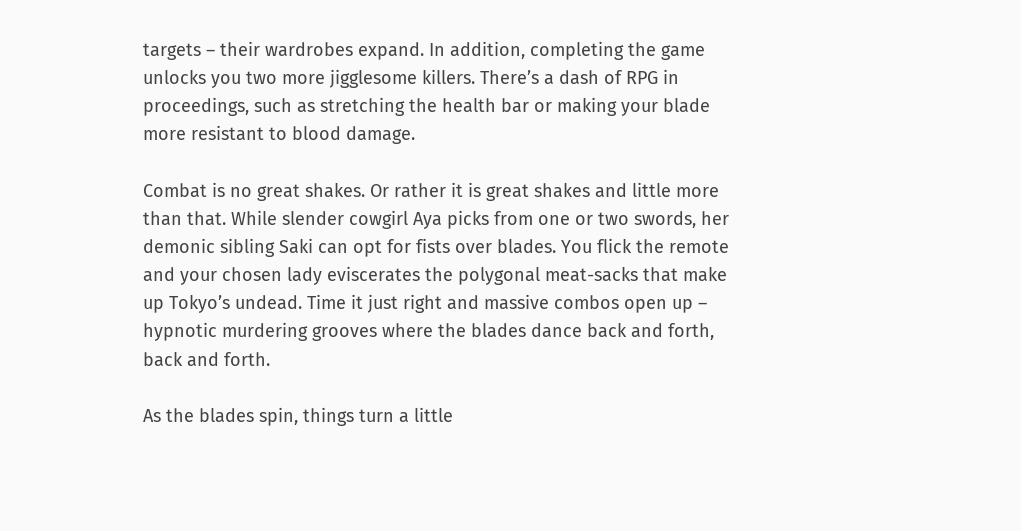targets – their wardrobes expand. In addition, completing the game unlocks you two more jigglesome killers. There’s a dash of RPG in proceedings, such as stretching the health bar or making your blade more resistant to blood damage.

Combat is no great shakes. Or rather it is great shakes and little more than that. While slender cowgirl Aya picks from one or two swords, her demonic sibling Saki can opt for fists over blades. You flick the remote and your chosen lady eviscerates the polygonal meat-sacks that make up Tokyo’s undead. Time it just right and massive combos open up – hypnotic murdering grooves where the blades dance back and forth, back and forth.

As the blades spin, things turn a little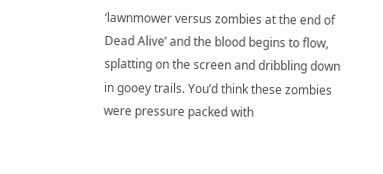‘lawnmower versus zombies at the end of Dead Alive’ and the blood begins to flow, splatting on the screen and dribbling down in gooey trails. You’d think these zombies were pressure packed with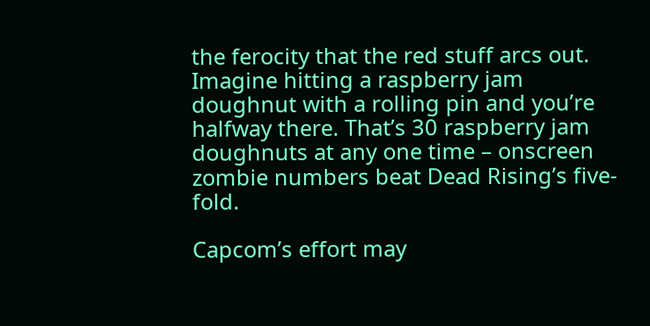the ferocity that the red stuff arcs out. Imagine hitting a raspberry jam doughnut with a rolling pin and you’re halfway there. That’s 30 raspberry jam doughnuts at any one time – onscreen zombie numbers beat Dead Rising’s five-fold.

Capcom’s effort may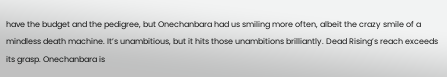have the budget and the pedigree, but Onechanbara had us smiling more often, albeit the crazy smile of a mindless death machine. It’s unambitious, but it hits those unambitions brilliantly. Dead Rising’s reach exceeds its grasp. Onechanbara is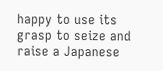happy to use its grasp to seize and raise a Japanese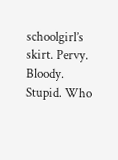schoolgirl’s skirt. Pervy. Bloody. Stupid. Who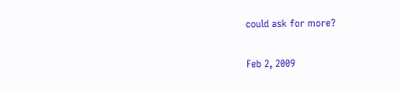could ask for more?

Feb 2, 2009